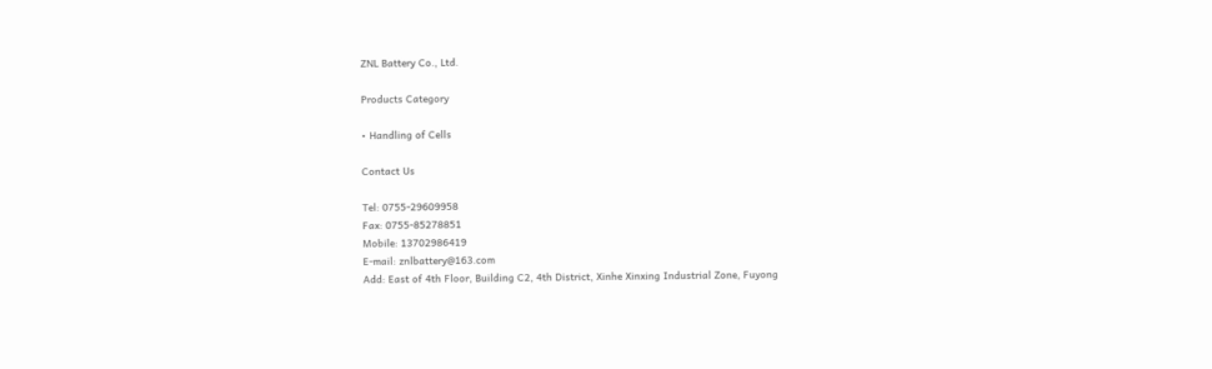ZNL Battery Co., Ltd.

Products Category

• Handling of Cells

Contact Us

Tel: 0755-29609958
Fax: 0755-85278851
Mobile: 13702986419
E-mail: znlbattery@163.com
Add: East of 4th Floor, Building C2, 4th District, Xinhe Xinxing Industrial Zone, Fuyong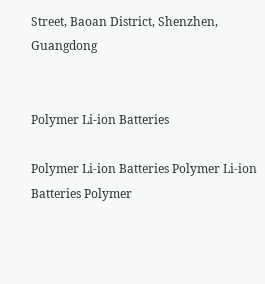Street, Baoan District, Shenzhen, Guangdong


Polymer Li-ion Batteries

Polymer Li-ion Batteries Polymer Li-ion Batteries Polymer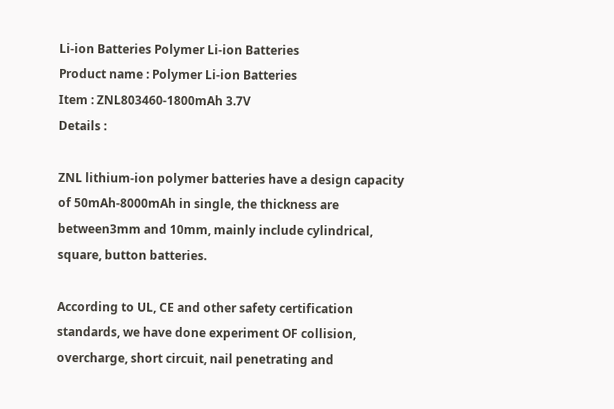Li-ion Batteries Polymer Li-ion Batteries
Product name : Polymer Li-ion Batteries
Item : ZNL803460-1800mAh 3.7V
Details :

ZNL lithium-ion polymer batteries have a design capacity of 50mAh-8000mAh in single, the thickness are between3mm and 10mm, mainly include cylindrical, square, button batteries.

According to UL, CE and other safety certification standards, we have done experiment OF collision, overcharge, short circuit, nail penetrating and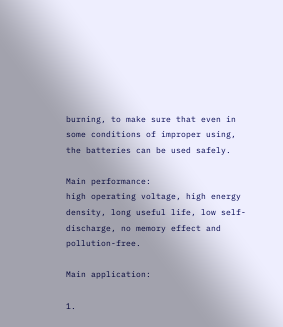burning, to make sure that even in some conditions of improper using, the batteries can be used safely.

Main performance:
high operating voltage, high energy density, long useful life, low self-discharge, no memory effect and pollution-free.

Main application:

1.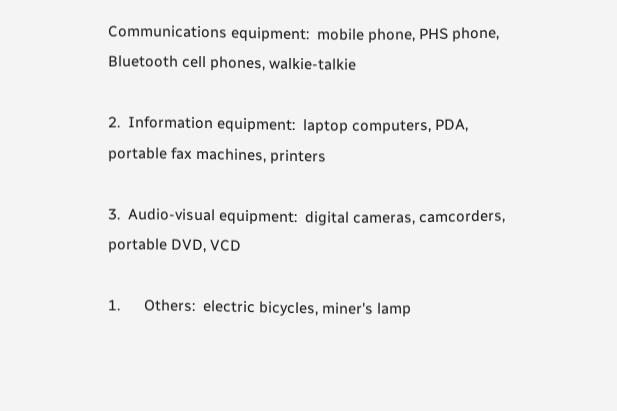Communications equipment:  mobile phone, PHS phone, Bluetooth cell phones, walkie-talkie

2.  Information equipment:  laptop computers, PDA, portable fax machines, printers

3.  Audio-visual equipment:  digital cameras, camcorders, portable DVD, VCD

1.      Others:  electric bicycles, miner's lamp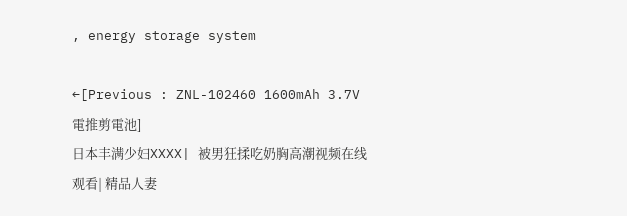, energy storage system

←[Previous : ZNL-102460 1600mAh 3.7V 電推剪電池]
日本丰满少妇XXXX| 被男狂揉吃奶胸高潮视频在线观看| 精品人妻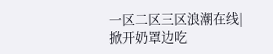一区二区三区浪潮在线| 掀开奶罩边吃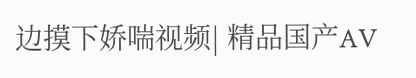边摸下娇喘视频| 精品国产AV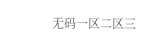无码一区二区三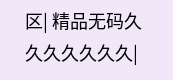区| 精品无码久久久久久久久|